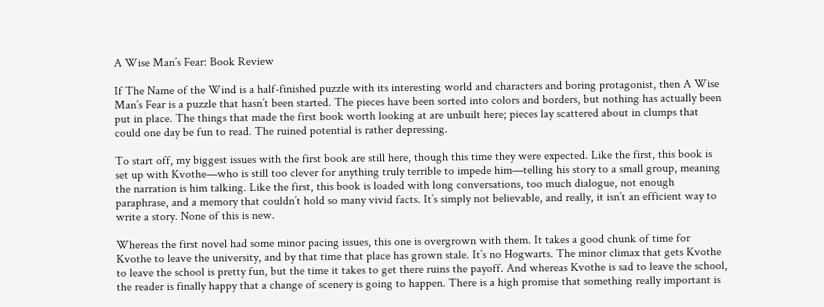A Wise Man’s Fear: Book Review

If The Name of the Wind is a half-finished puzzle with its interesting world and characters and boring protagonist, then A Wise Man’s Fear is a puzzle that hasn’t been started. The pieces have been sorted into colors and borders, but nothing has actually been put in place. The things that made the first book worth looking at are unbuilt here; pieces lay scattered about in clumps that could one day be fun to read. The ruined potential is rather depressing.

To start off, my biggest issues with the first book are still here, though this time they were expected. Like the first, this book is set up with Kvothe—who is still too clever for anything truly terrible to impede him—telling his story to a small group, meaning the narration is him talking. Like the first, this book is loaded with long conversations, too much dialogue, not enough paraphrase, and a memory that couldn’t hold so many vivid facts. It’s simply not believable, and really, it isn’t an efficient way to write a story. None of this is new.

Whereas the first novel had some minor pacing issues, this one is overgrown with them. It takes a good chunk of time for Kvothe to leave the university, and by that time that place has grown stale. It’s no Hogwarts. The minor climax that gets Kvothe to leave the school is pretty fun, but the time it takes to get there ruins the payoff. And whereas Kvothe is sad to leave the school, the reader is finally happy that a change of scenery is going to happen. There is a high promise that something really important is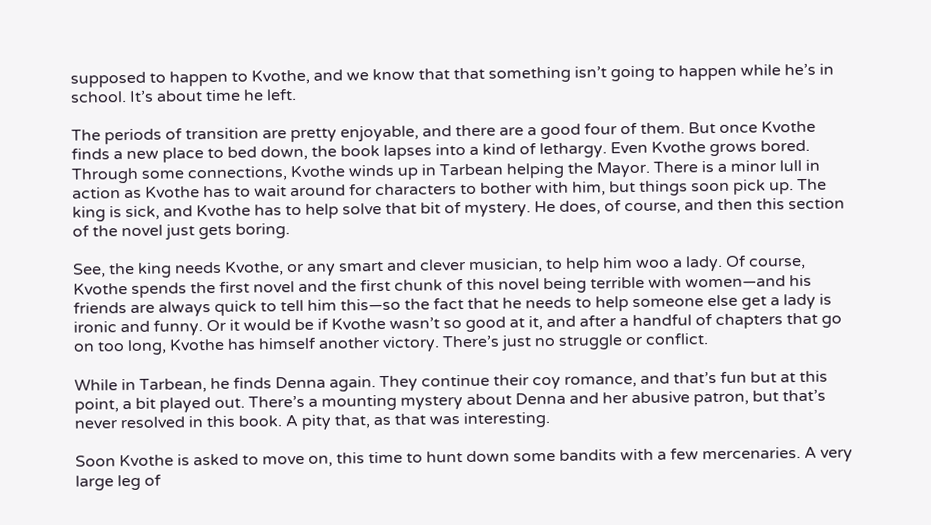supposed to happen to Kvothe, and we know that that something isn’t going to happen while he’s in school. It’s about time he left.

The periods of transition are pretty enjoyable, and there are a good four of them. But once Kvothe finds a new place to bed down, the book lapses into a kind of lethargy. Even Kvothe grows bored. Through some connections, Kvothe winds up in Tarbean helping the Mayor. There is a minor lull in action as Kvothe has to wait around for characters to bother with him, but things soon pick up. The king is sick, and Kvothe has to help solve that bit of mystery. He does, of course, and then this section of the novel just gets boring.

See, the king needs Kvothe, or any smart and clever musician, to help him woo a lady. Of course, Kvothe spends the first novel and the first chunk of this novel being terrible with women—and his friends are always quick to tell him this—so the fact that he needs to help someone else get a lady is ironic and funny. Or it would be if Kvothe wasn’t so good at it, and after a handful of chapters that go on too long, Kvothe has himself another victory. There’s just no struggle or conflict.

While in Tarbean, he finds Denna again. They continue their coy romance, and that’s fun but at this point, a bit played out. There’s a mounting mystery about Denna and her abusive patron, but that’s never resolved in this book. A pity that, as that was interesting.

Soon Kvothe is asked to move on, this time to hunt down some bandits with a few mercenaries. A very large leg of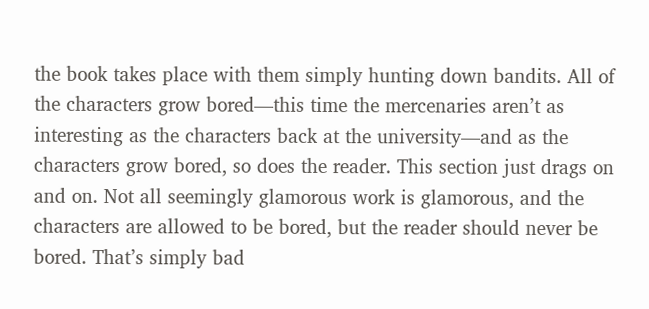the book takes place with them simply hunting down bandits. All of the characters grow bored—this time the mercenaries aren’t as interesting as the characters back at the university—and as the characters grow bored, so does the reader. This section just drags on and on. Not all seemingly glamorous work is glamorous, and the characters are allowed to be bored, but the reader should never be bored. That’s simply bad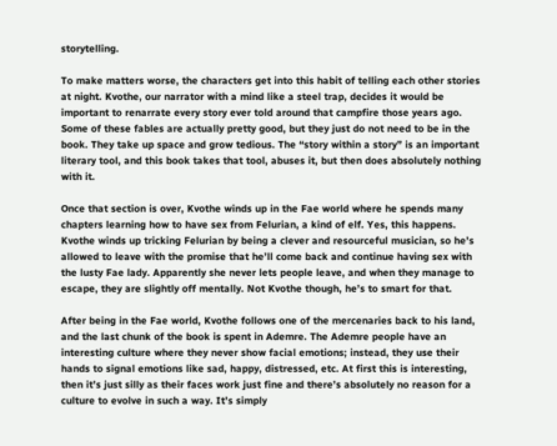storytelling.

To make matters worse, the characters get into this habit of telling each other stories at night. Kvothe, our narrator with a mind like a steel trap, decides it would be important to renarrate every story ever told around that campfire those years ago. Some of these fables are actually pretty good, but they just do not need to be in the book. They take up space and grow tedious. The “story within a story” is an important literary tool, and this book takes that tool, abuses it, but then does absolutely nothing with it.

Once that section is over, Kvothe winds up in the Fae world where he spends many chapters learning how to have sex from Felurian, a kind of elf. Yes, this happens. Kvothe winds up tricking Felurian by being a clever and resourceful musician, so he’s allowed to leave with the promise that he’ll come back and continue having sex with the lusty Fae lady. Apparently she never lets people leave, and when they manage to escape, they are slightly off mentally. Not Kvothe though, he’s to smart for that.

After being in the Fae world, Kvothe follows one of the mercenaries back to his land, and the last chunk of the book is spent in Ademre. The Ademre people have an interesting culture where they never show facial emotions; instead, they use their hands to signal emotions like sad, happy, distressed, etc. At first this is interesting, then it’s just silly as their faces work just fine and there’s absolutely no reason for a culture to evolve in such a way. It’s simply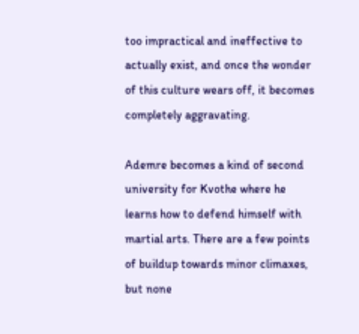too impractical and ineffective to actually exist, and once the wonder of this culture wears off, it becomes completely aggravating.

Ademre becomes a kind of second university for Kvothe where he learns how to defend himself with martial arts. There are a few points of buildup towards minor climaxes, but none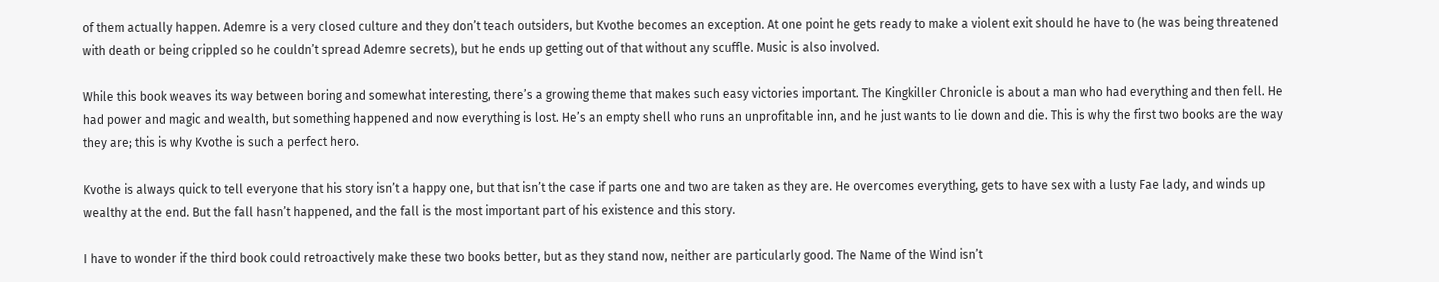of them actually happen. Ademre is a very closed culture and they don’t teach outsiders, but Kvothe becomes an exception. At one point he gets ready to make a violent exit should he have to (he was being threatened with death or being crippled so he couldn’t spread Ademre secrets), but he ends up getting out of that without any scuffle. Music is also involved.

While this book weaves its way between boring and somewhat interesting, there’s a growing theme that makes such easy victories important. The Kingkiller Chronicle is about a man who had everything and then fell. He had power and magic and wealth, but something happened and now everything is lost. He’s an empty shell who runs an unprofitable inn, and he just wants to lie down and die. This is why the first two books are the way they are; this is why Kvothe is such a perfect hero.

Kvothe is always quick to tell everyone that his story isn’t a happy one, but that isn’t the case if parts one and two are taken as they are. He overcomes everything, gets to have sex with a lusty Fae lady, and winds up wealthy at the end. But the fall hasn’t happened, and the fall is the most important part of his existence and this story.

I have to wonder if the third book could retroactively make these two books better, but as they stand now, neither are particularly good. The Name of the Wind isn’t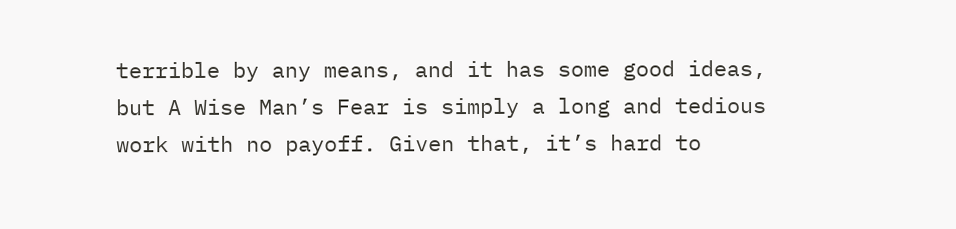terrible by any means, and it has some good ideas, but A Wise Man’s Fear is simply a long and tedious work with no payoff. Given that, it’s hard to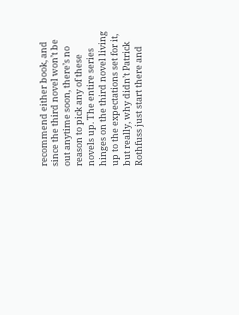recommend either book, and since the third novel won’t be out anytime soon, there’s no reason to pick any of these novels up. The entire series hinges on the third novel living up to the expectations set for it, but really, why didn’t Patrick Rothfuss just start there and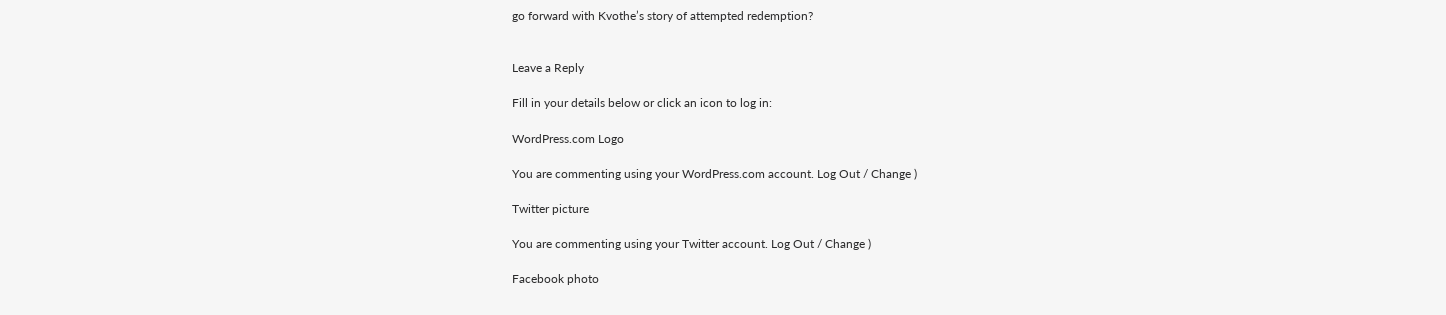go forward with Kvothe’s story of attempted redemption?


Leave a Reply

Fill in your details below or click an icon to log in:

WordPress.com Logo

You are commenting using your WordPress.com account. Log Out / Change )

Twitter picture

You are commenting using your Twitter account. Log Out / Change )

Facebook photo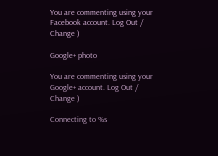You are commenting using your Facebook account. Log Out / Change )

Google+ photo

You are commenting using your Google+ account. Log Out / Change )

Connecting to %s